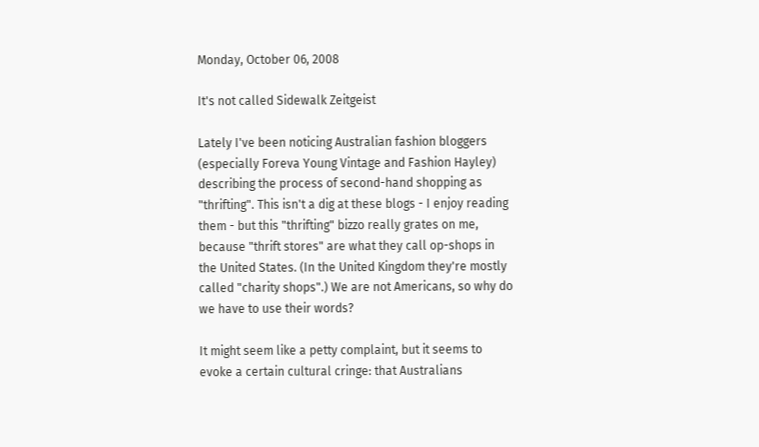Monday, October 06, 2008

It's not called Sidewalk Zeitgeist

Lately I've been noticing Australian fashion bloggers (especially Foreva Young Vintage and Fashion Hayley) describing the process of second-hand shopping as "thrifting". This isn't a dig at these blogs - I enjoy reading them - but this "thrifting" bizzo really grates on me, because "thrift stores" are what they call op-shops in the United States. (In the United Kingdom they're mostly called "charity shops".) We are not Americans, so why do we have to use their words?

It might seem like a petty complaint, but it seems to evoke a certain cultural cringe: that Australians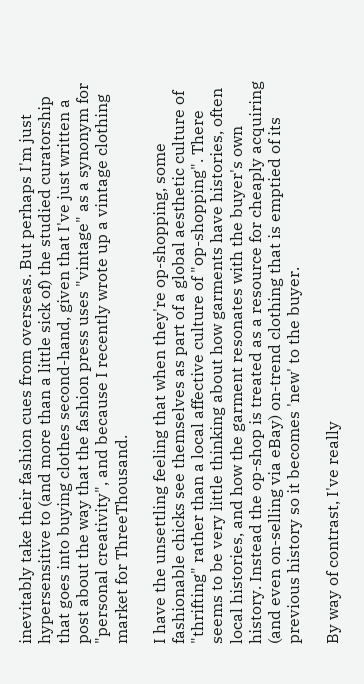inevitably take their fashion cues from overseas. But perhaps I'm just hypersensitive to (and more than a little sick of) the studied curatorship that goes into buying clothes second-hand, given that I've just written a post about the way that the fashion press uses "vintage" as a synonym for "personal creativity", and because I recently wrote up a vintage clothing market for ThreeThousand.

I have the unsettling feeling that when they're op-shopping, some fashionable chicks see themselves as part of a global aesthetic culture of "thrifting" rather than a local affective culture of "op-shopping". There seems to be very little thinking about how garments have histories, often local histories, and how the garment resonates with the buyer's own history. Instead the op-shop is treated as a resource for cheaply acquiring (and even on-selling via eBay) on-trend clothing that is emptied of its previous history so it becomes 'new' to the buyer.

By way of contrast, I've really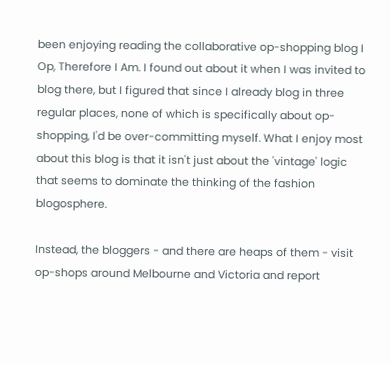been enjoying reading the collaborative op-shopping blog I Op, Therefore I Am. I found out about it when I was invited to blog there, but I figured that since I already blog in three regular places, none of which is specifically about op-shopping, I'd be over-committing myself. What I enjoy most about this blog is that it isn't just about the 'vintage' logic that seems to dominate the thinking of the fashion blogosphere.

Instead, the bloggers - and there are heaps of them - visit op-shops around Melbourne and Victoria and report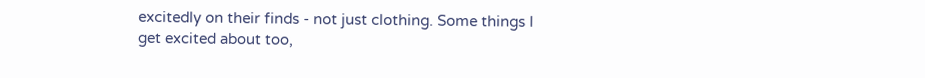excitedly on their finds - not just clothing. Some things I get excited about too,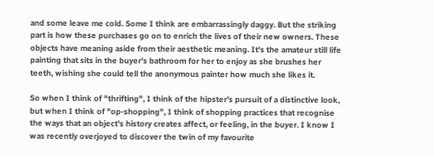and some leave me cold. Some I think are embarrassingly daggy. But the striking part is how these purchases go on to enrich the lives of their new owners. These objects have meaning aside from their aesthetic meaning. It's the amateur still life painting that sits in the buyer's bathroom for her to enjoy as she brushes her teeth, wishing she could tell the anonymous painter how much she likes it.

So when I think of "thrifting", I think of the hipster's pursuit of a distinctive look, but when I think of "op-shopping", I think of shopping practices that recognise the ways that an object's history creates affect, or feeling, in the buyer. I know I was recently overjoyed to discover the twin of my favourite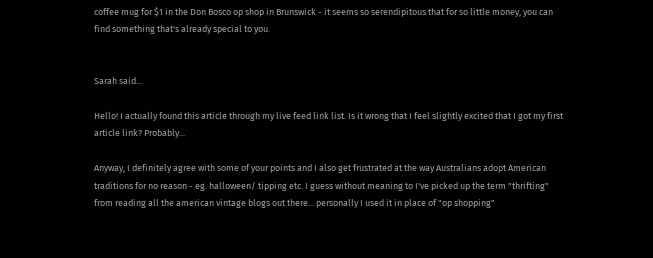coffee mug for $1 in the Don Bosco op shop in Brunswick - it seems so serendipitous that for so little money, you can find something that's already special to you.


Sarah said...

Hello! I actually found this article through my live feed link list. Is it wrong that I feel slightly excited that I got my first article link? Probably...

Anyway, I definitely agree with some of your points and I also get frustrated at the way Australians adopt American traditions for no reason - eg. halloween/ tipping etc. I guess without meaning to I've picked up the term "thrifting" from reading all the american vintage blogs out there... personally I used it in place of "op shopping"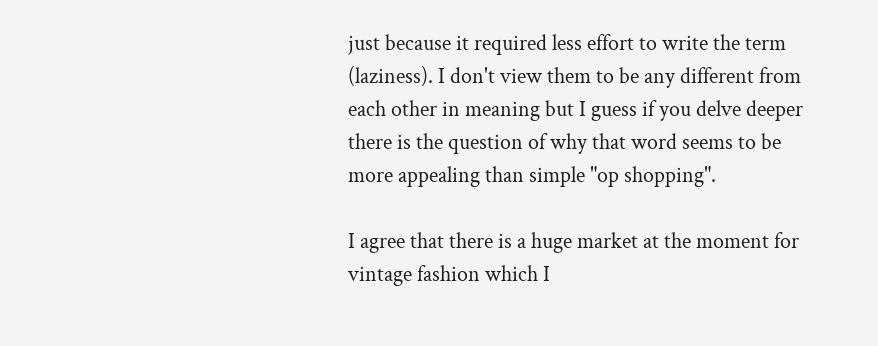just because it required less effort to write the term (laziness). I don't view them to be any different from each other in meaning but I guess if you delve deeper there is the question of why that word seems to be more appealing than simple "op shopping".

I agree that there is a huge market at the moment for vintage fashion which I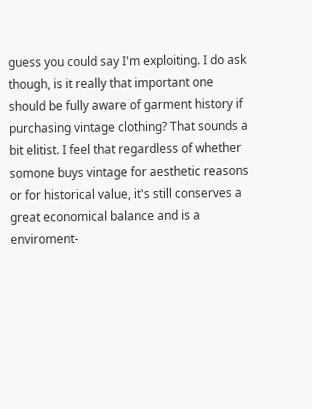guess you could say I'm exploiting. I do ask though, is it really that important one should be fully aware of garment history if purchasing vintage clothing? That sounds a bit elitist. I feel that regardless of whether somone buys vintage for aesthetic reasons or for historical value, it's still conserves a great economical balance and is a enviroment-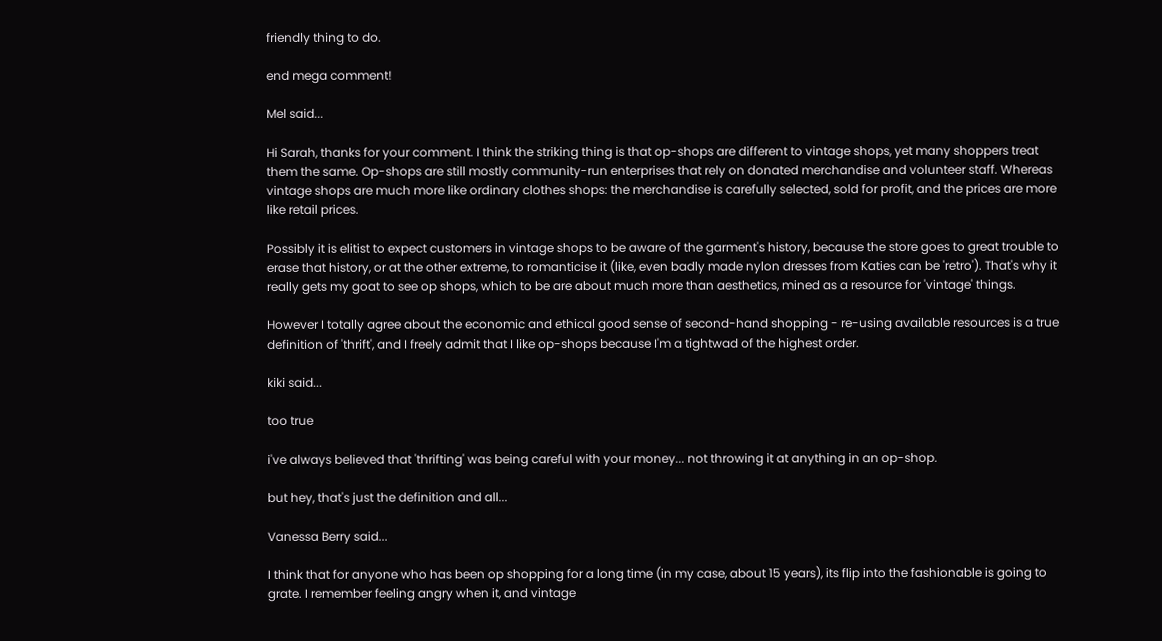friendly thing to do.

end mega comment!

Mel said...

Hi Sarah, thanks for your comment. I think the striking thing is that op-shops are different to vintage shops, yet many shoppers treat them the same. Op-shops are still mostly community-run enterprises that rely on donated merchandise and volunteer staff. Whereas vintage shops are much more like ordinary clothes shops: the merchandise is carefully selected, sold for profit, and the prices are more like retail prices.

Possibly it is elitist to expect customers in vintage shops to be aware of the garment's history, because the store goes to great trouble to erase that history, or at the other extreme, to romanticise it (like, even badly made nylon dresses from Katies can be 'retro'). That's why it really gets my goat to see op shops, which to be are about much more than aesthetics, mined as a resource for 'vintage' things.

However I totally agree about the economic and ethical good sense of second-hand shopping - re-using available resources is a true definition of 'thrift', and I freely admit that I like op-shops because I'm a tightwad of the highest order.

kiki said...

too true

i've always believed that 'thrifting' was being careful with your money... not throwing it at anything in an op-shop.

but hey, that's just the definition and all...

Vanessa Berry said...

I think that for anyone who has been op shopping for a long time (in my case, about 15 years), its flip into the fashionable is going to grate. I remember feeling angry when it, and vintage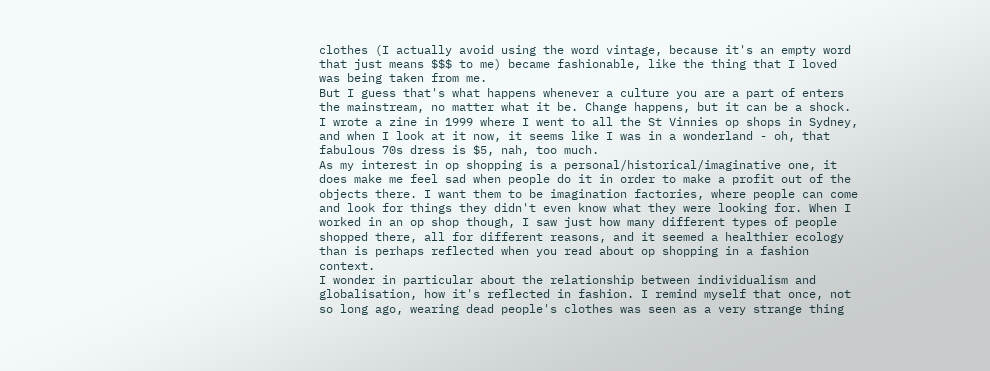clothes (I actually avoid using the word vintage, because it's an empty word that just means $$$ to me) became fashionable, like the thing that I loved was being taken from me.
But I guess that's what happens whenever a culture you are a part of enters the mainstream, no matter what it be. Change happens, but it can be a shock. I wrote a zine in 1999 where I went to all the St Vinnies op shops in Sydney, and when I look at it now, it seems like I was in a wonderland - oh, that fabulous 70s dress is $5, nah, too much.
As my interest in op shopping is a personal/historical/imaginative one, it does make me feel sad when people do it in order to make a profit out of the objects there. I want them to be imagination factories, where people can come and look for things they didn't even know what they were looking for. When I worked in an op shop though, I saw just how many different types of people shopped there, all for different reasons, and it seemed a healthier ecology than is perhaps reflected when you read about op shopping in a fashion context.
I wonder in particular about the relationship between individualism and globalisation, how it's reflected in fashion. I remind myself that once, not so long ago, wearing dead people's clothes was seen as a very strange thing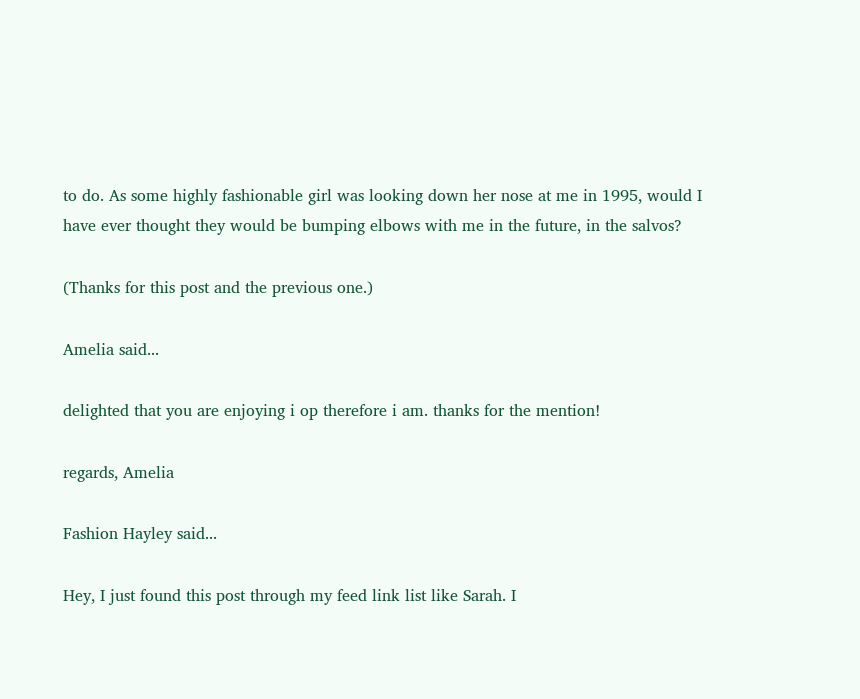to do. As some highly fashionable girl was looking down her nose at me in 1995, would I have ever thought they would be bumping elbows with me in the future, in the salvos?

(Thanks for this post and the previous one.)

Amelia said...

delighted that you are enjoying i op therefore i am. thanks for the mention!

regards, Amelia

Fashion Hayley said...

Hey, I just found this post through my feed link list like Sarah. I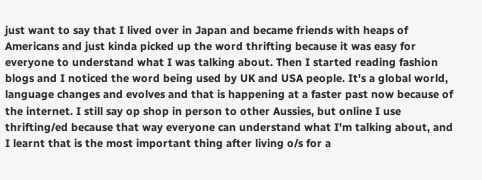just want to say that I lived over in Japan and became friends with heaps of Americans and just kinda picked up the word thrifting because it was easy for everyone to understand what I was talking about. Then I started reading fashion blogs and I noticed the word being used by UK and USA people. It's a global world, language changes and evolves and that is happening at a faster past now because of the internet. I still say op shop in person to other Aussies, but online I use thrifting/ed because that way everyone can understand what I'm talking about, and I learnt that is the most important thing after living o/s for a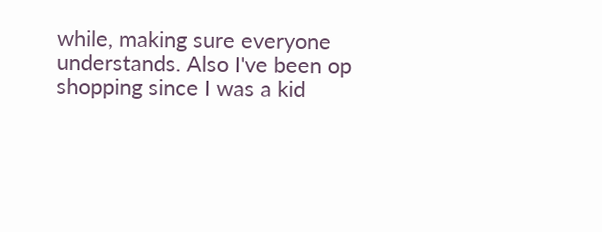while, making sure everyone understands. Also I've been op shopping since I was a kid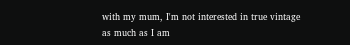with my mum, I'm not interested in true vintage as much as I am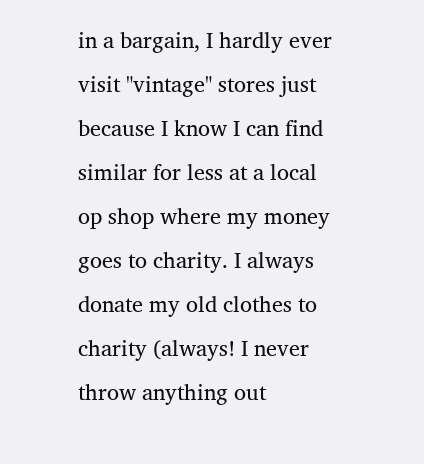in a bargain, I hardly ever visit "vintage" stores just because I know I can find similar for less at a local op shop where my money goes to charity. I always donate my old clothes to charity (always! I never throw anything out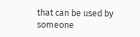that can be used by someone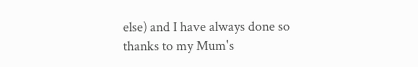else) and I have always done so thanks to my Mum's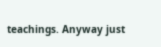teachings. Anyway just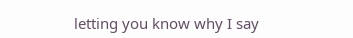letting you know why I say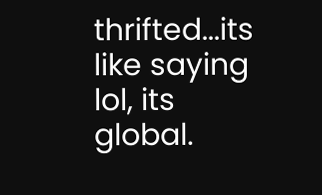thrifted...its like saying lol, its global.